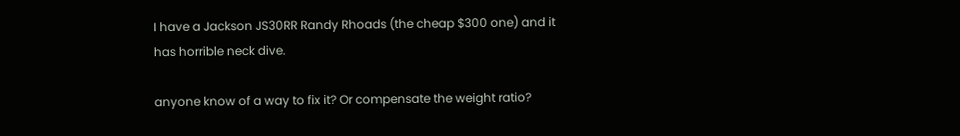I have a Jackson JS30RR Randy Rhoads (the cheap $300 one) and it has horrible neck dive.

anyone know of a way to fix it? Or compensate the weight ratio?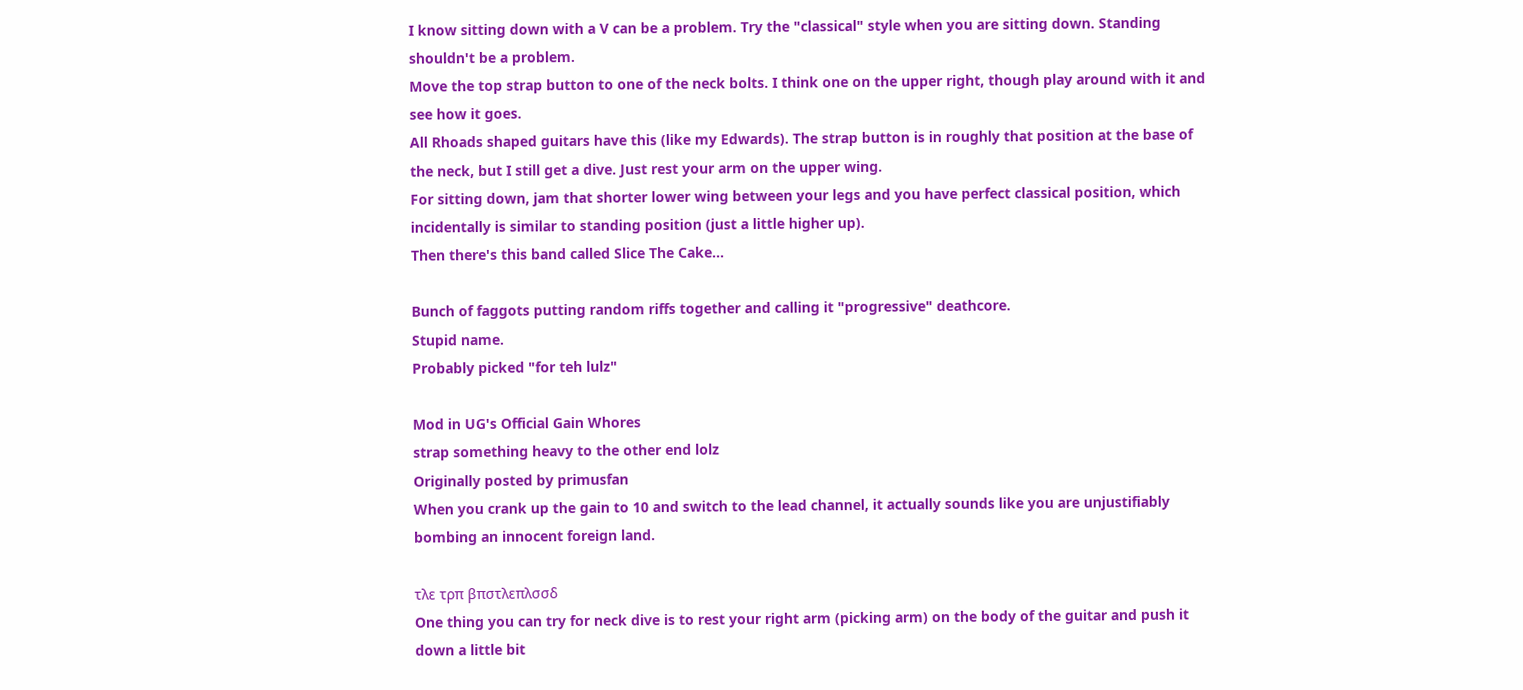I know sitting down with a V can be a problem. Try the "classical" style when you are sitting down. Standing shouldn't be a problem.
Move the top strap button to one of the neck bolts. I think one on the upper right, though play around with it and see how it goes.
All Rhoads shaped guitars have this (like my Edwards). The strap button is in roughly that position at the base of the neck, but I still get a dive. Just rest your arm on the upper wing.
For sitting down, jam that shorter lower wing between your legs and you have perfect classical position, which incidentally is similar to standing position (just a little higher up).
Then there's this band called Slice The Cake...

Bunch of faggots putting random riffs together and calling it "progressive" deathcore.
Stupid name.
Probably picked "for teh lulz"

Mod in UG's Official Gain Whores
strap something heavy to the other end lolz
Originally posted by primusfan
When you crank up the gain to 10 and switch to the lead channel, it actually sounds like you are unjustifiably bombing an innocent foreign land.

τλε τρπ βπστλεπλσσδ
One thing you can try for neck dive is to rest your right arm (picking arm) on the body of the guitar and push it down a little bit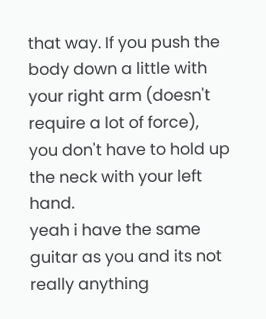that way. If you push the body down a little with your right arm (doesn't require a lot of force), you don't have to hold up the neck with your left hand.
yeah i have the same guitar as you and its not really anything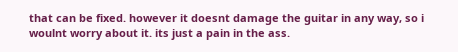that can be fixed. however it doesnt damage the guitar in any way, so i woulnt worry about it. its just a pain in the ass.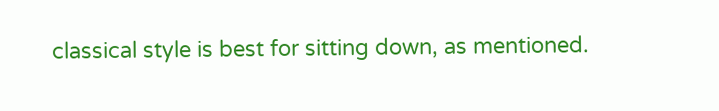classical style is best for sitting down, as mentioned.